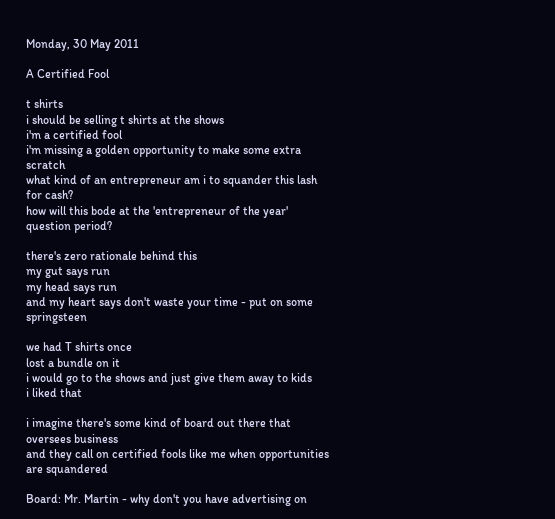Monday, 30 May 2011

A Certified Fool

t shirts
i should be selling t shirts at the shows
i'm a certified fool
i'm missing a golden opportunity to make some extra scratch
what kind of an entrepreneur am i to squander this lash for cash?
how will this bode at the 'entrepreneur of the year' question period?

there's zero rationale behind this
my gut says run
my head says run
and my heart says don't waste your time - put on some springsteen

we had T shirts once
lost a bundle on it
i would go to the shows and just give them away to kids
i liked that

i imagine there's some kind of board out there that oversees business
and they call on certified fools like me when opportunities are squandered

Board: Mr. Martin - why don't you have advertising on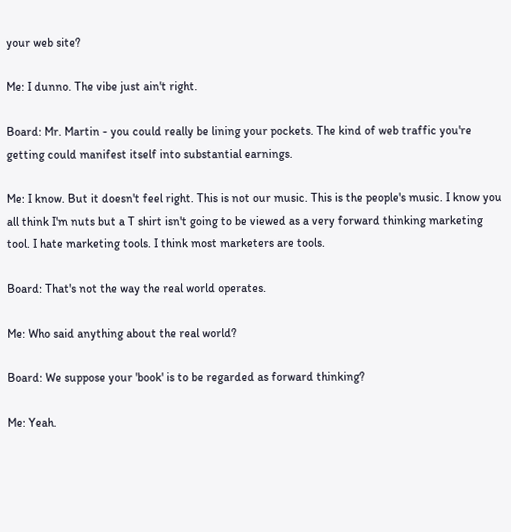your web site?

Me: I dunno. The vibe just ain't right.

Board: Mr. Martin - you could really be lining your pockets. The kind of web traffic you're getting could manifest itself into substantial earnings.

Me: I know. But it doesn't feel right. This is not our music. This is the people's music. I know you all think I'm nuts but a T shirt isn't going to be viewed as a very forward thinking marketing tool. I hate marketing tools. I think most marketers are tools.

Board: That's not the way the real world operates.

Me: Who said anything about the real world?

Board: We suppose your 'book' is to be regarded as forward thinking?

Me: Yeah.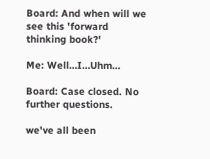Board: And when will we see this 'forward thinking book?'

Me: Well…I…Uhm…

Board: Case closed. No further questions.

we've all been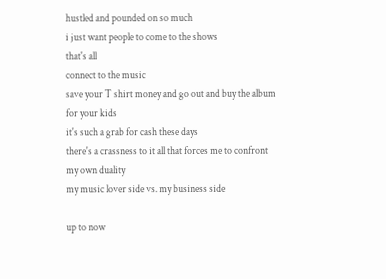hustled and pounded on so much
i just want people to come to the shows
that's all
connect to the music
save your T shirt money and go out and buy the album for your kids
it's such a grab for cash these days
there's a crassness to it all that forces me to confront my own duality
my music lover side vs. my business side

up to now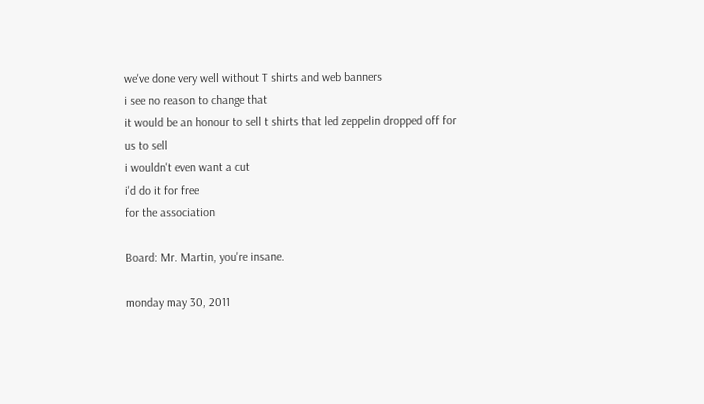we've done very well without T shirts and web banners
i see no reason to change that
it would be an honour to sell t shirts that led zeppelin dropped off for us to sell
i wouldn't even want a cut
i'd do it for free
for the association

Board: Mr. Martin, you're insane.

monday may 30, 2011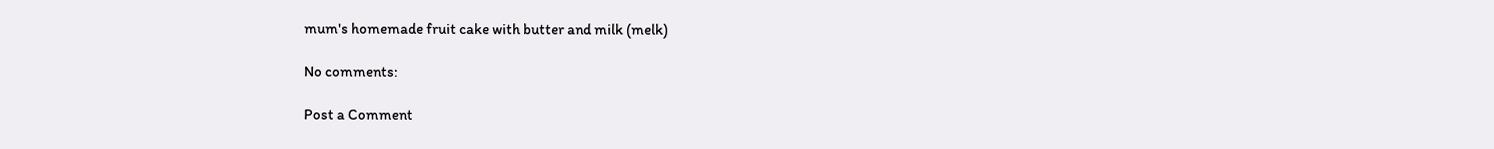mum's homemade fruit cake with butter and milk (melk)

No comments:

Post a Comment